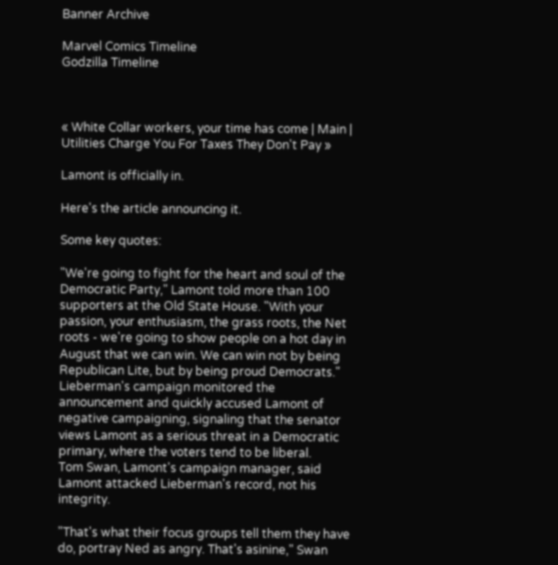Banner Archive

Marvel Comics Timeline
Godzilla Timeline



« White Collar workers, your time has come | Main | Utilities Charge You For Taxes They Don't Pay »

Lamont is officially in.

Here's the article announcing it.

Some key quotes:

"We're going to fight for the heart and soul of the Democratic Party," Lamont told more than 100 supporters at the Old State House. "With your passion, your enthusiasm, the grass roots, the Net roots - we're going to show people on a hot day in August that we can win. We can win not by being Republican Lite, but by being proud Democrats."
Lieberman's campaign monitored the announcement and quickly accused Lamont of negative campaigning, signaling that the senator views Lamont as a serious threat in a Democratic primary, where the voters tend to be liberal.
Tom Swan, Lamont's campaign manager, said Lamont attacked Lieberman's record, not his integrity.

"That's what their focus groups tell them they have do, portray Ned as angry. That's asinine," Swan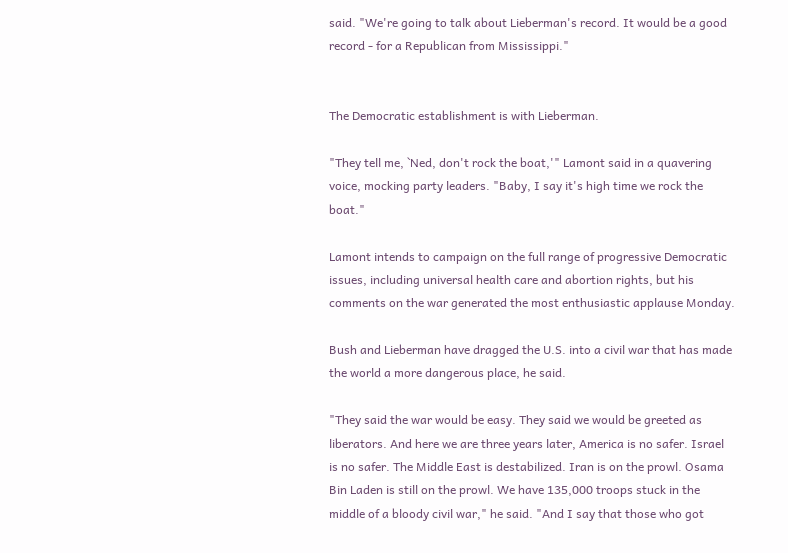said. "We're going to talk about Lieberman's record. It would be a good record - for a Republican from Mississippi."


The Democratic establishment is with Lieberman.

"They tell me, `Ned, don't rock the boat,'" Lamont said in a quavering voice, mocking party leaders. "Baby, I say it's high time we rock the boat."

Lamont intends to campaign on the full range of progressive Democratic issues, including universal health care and abortion rights, but his comments on the war generated the most enthusiastic applause Monday.

Bush and Lieberman have dragged the U.S. into a civil war that has made the world a more dangerous place, he said.

"They said the war would be easy. They said we would be greeted as liberators. And here we are three years later, America is no safer. Israel is no safer. The Middle East is destabilized. Iran is on the prowl. Osama Bin Laden is still on the prowl. We have 135,000 troops stuck in the middle of a bloody civil war," he said. "And I say that those who got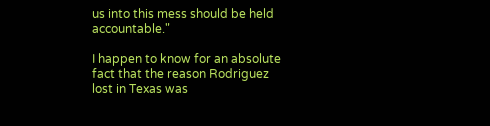us into this mess should be held accountable."

I happen to know for an absolute fact that the reason Rodriguez lost in Texas was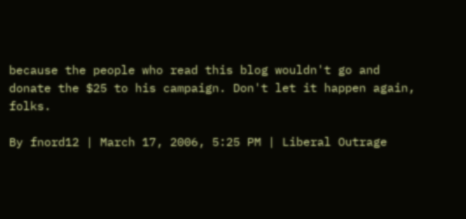because the people who read this blog wouldn't go and donate the $25 to his campaign. Don't let it happen again, folks.

By fnord12 | March 17, 2006, 5:25 PM | Liberal Outrage